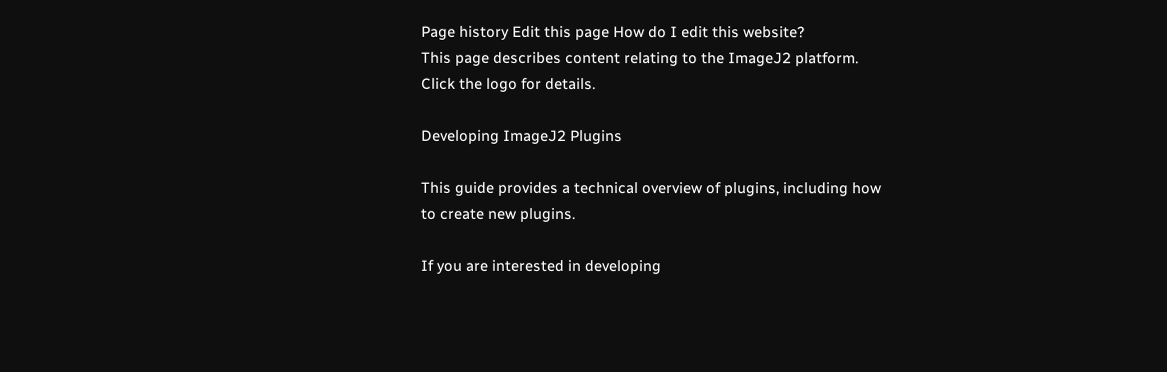Page history Edit this page How do I edit this website?
This page describes content relating to the ImageJ2 platform. Click the logo for details.

Developing ImageJ2 Plugins

This guide provides a technical overview of plugins, including how to create new plugins.

If you are interested in developing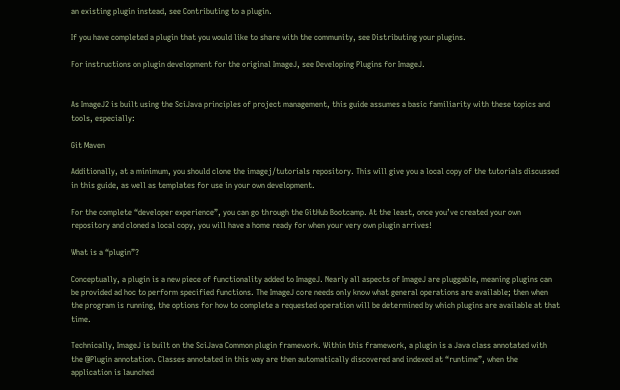an existing plugin instead, see Contributing to a plugin.

If you have completed a plugin that you would like to share with the community, see Distributing your plugins.

For instructions on plugin development for the original ImageJ, see Developing Plugins for ImageJ.


As ImageJ2 is built using the SciJava principles of project management, this guide assumes a basic familiarity with these topics and tools, especially:

Git Maven

Additionally, at a minimum, you should clone the imagej/tutorials repository. This will give you a local copy of the tutorials discussed in this guide, as well as templates for use in your own development.

For the complete “developer experience”, you can go through the GitHub Bootcamp. At the least, once you’ve created your own repository and cloned a local copy, you will have a home ready for when your very own plugin arrives!

What is a “plugin”?

Conceptually, a plugin is a new piece of functionality added to ImageJ. Nearly all aspects of ImageJ are pluggable, meaning plugins can be provided ad hoc to perform specified functions. The ImageJ core needs only know what general operations are available; then when the program is running, the options for how to complete a requested operation will be determined by which plugins are available at that time.

Technically, ImageJ is built on the SciJava Common plugin framework. Within this framework, a plugin is a Java class annotated with the @Plugin annotation. Classes annotated in this way are then automatically discovered and indexed at “runtime”, when the application is launched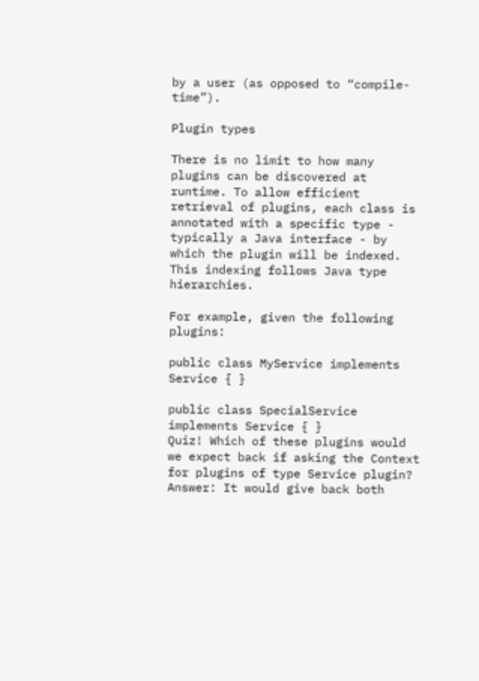by a user (as opposed to “compile-time”).

Plugin types

There is no limit to how many plugins can be discovered at runtime. To allow efficient retrieval of plugins, each class is annotated with a specific type - typically a Java interface - by which the plugin will be indexed. This indexing follows Java type hierarchies.

For example, given the following plugins:

public class MyService implements Service { }

public class SpecialService implements Service { }
Quiz! Which of these plugins would we expect back if asking the Context for plugins of type Service plugin? Answer: It would give back both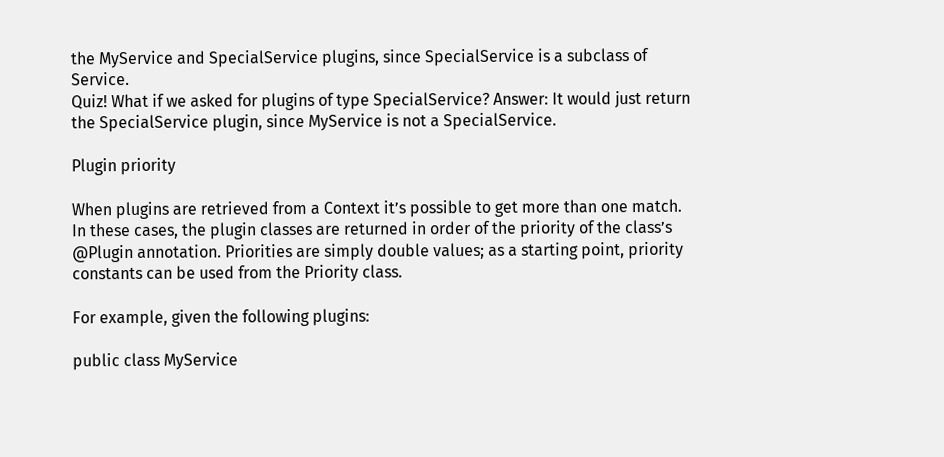the MyService and SpecialService plugins, since SpecialService is a subclass of Service.
Quiz! What if we asked for plugins of type SpecialService? Answer: It would just return the SpecialService plugin, since MyService is not a SpecialService.

Plugin priority

When plugins are retrieved from a Context it’s possible to get more than one match. In these cases, the plugin classes are returned in order of the priority of the class’s @Plugin annotation. Priorities are simply double values; as a starting point, priority constants can be used from the Priority class.

For example, given the following plugins:

public class MyService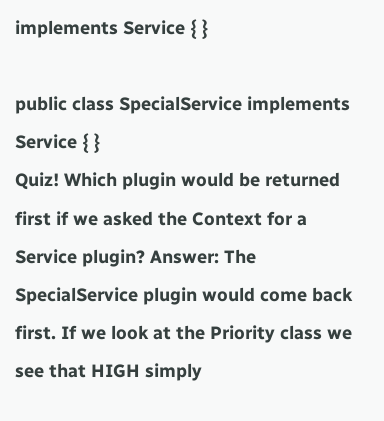implements Service { }

public class SpecialService implements Service { }
Quiz! Which plugin would be returned first if we asked the Context for a Service plugin? Answer: The SpecialService plugin would come back first. If we look at the Priority class we see that HIGH simply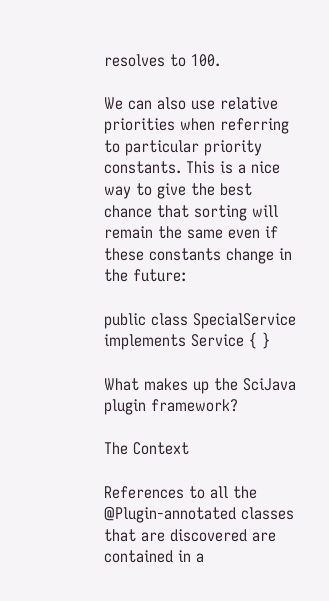resolves to 100.

We can also use relative priorities when referring to particular priority constants. This is a nice way to give the best chance that sorting will remain the same even if these constants change in the future:

public class SpecialService implements Service { }

What makes up the SciJava plugin framework?

The Context

References to all the @Plugin-annotated classes that are discovered are contained in a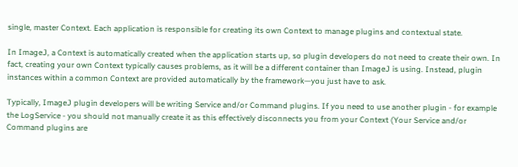single, master Context. Each application is responsible for creating its own Context to manage plugins and contextual state.

In ImageJ, a Context is automatically created when the application starts up, so plugin developers do not need to create their own. In fact, creating your own Context typically causes problems, as it will be a different container than ImageJ is using. Instead, plugin instances within a common Context are provided automatically by the framework—you just have to ask.

Typically, ImageJ plugin developers will be writing Service and/or Command plugins. If you need to use another plugin - for example the LogService - you should not manually create it as this effectively disconnects you from your Context (Your Service and/or Command plugins are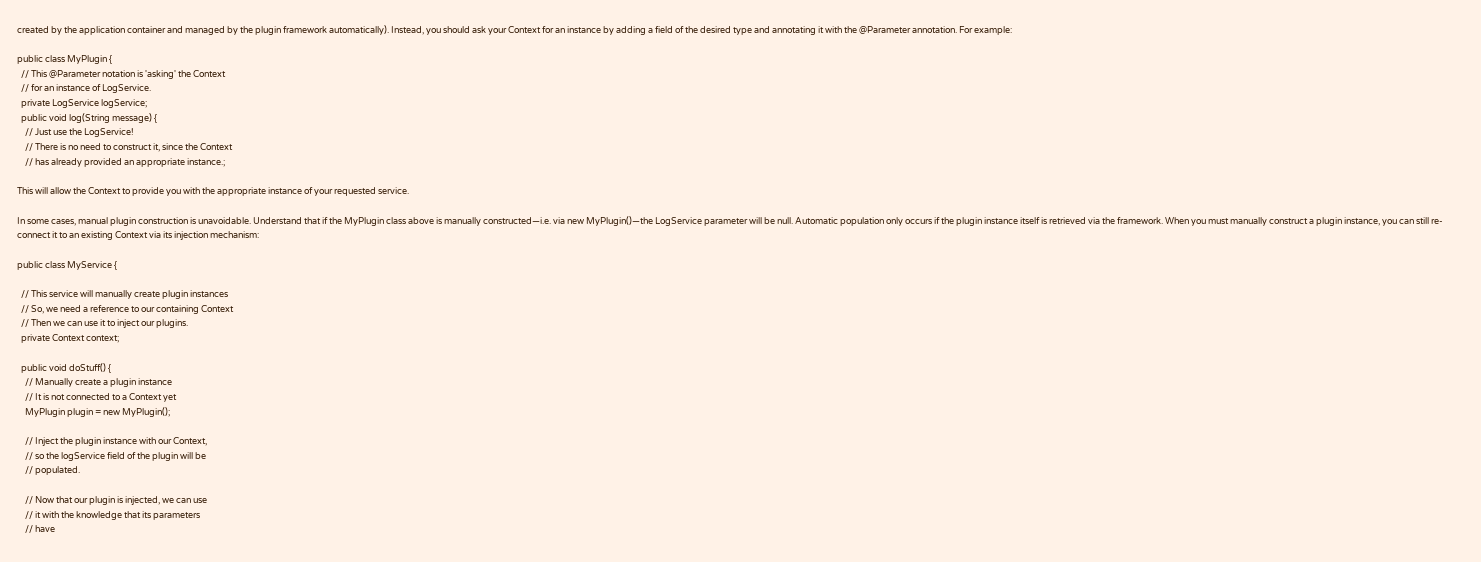created by the application container and managed by the plugin framework automatically). Instead, you should ask your Context for an instance by adding a field of the desired type and annotating it with the @Parameter annotation. For example:

public class MyPlugin {
  // This @Parameter notation is 'asking' the Context
  // for an instance of LogService.
  private LogService logService;
  public void log(String message) {
    // Just use the LogService!
    // There is no need to construct it, since the Context
    // has already provided an appropriate instance.;

This will allow the Context to provide you with the appropriate instance of your requested service.

In some cases, manual plugin construction is unavoidable. Understand that if the MyPlugin class above is manually constructed—i.e. via new MyPlugin()—the LogService parameter will be null. Automatic population only occurs if the plugin instance itself is retrieved via the framework. When you must manually construct a plugin instance, you can still re-connect it to an existing Context via its injection mechanism:

public class MyService {

  // This service will manually create plugin instances
  // So, we need a reference to our containing Context
  // Then we can use it to inject our plugins.
  private Context context;

  public void doStuff() {
    // Manually create a plugin instance
    // It is not connected to a Context yet
    MyPlugin plugin = new MyPlugin();

    // Inject the plugin instance with our Context,
    // so the logService field of the plugin will be
    // populated.

    // Now that our plugin is injected, we can use
    // it with the knowledge that its parameters
    // have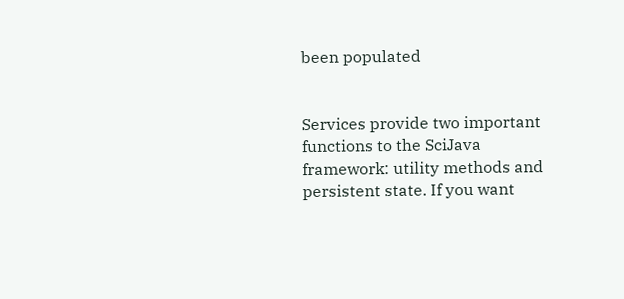been populated


Services provide two important functions to the SciJava framework: utility methods and persistent state. If you want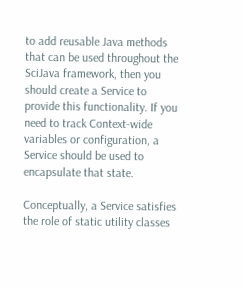to add reusable Java methods that can be used throughout the SciJava framework, then you should create a Service to provide this functionality. If you need to track Context-wide variables or configuration, a Service should be used to encapsulate that state.

Conceptually, a Service satisfies the role of static utility classes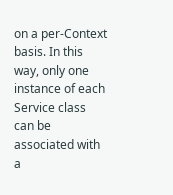on a per-Context basis. In this way, only one instance of each Service class can be associated with a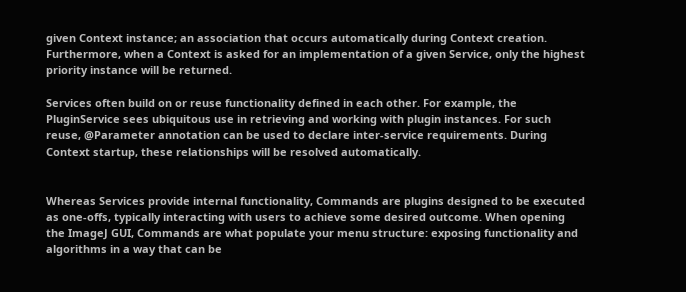given Context instance; an association that occurs automatically during Context creation. Furthermore, when a Context is asked for an implementation of a given Service, only the highest priority instance will be returned.

Services often build on or reuse functionality defined in each other. For example, the PluginService sees ubiquitous use in retrieving and working with plugin instances. For such reuse, @Parameter annotation can be used to declare inter-service requirements. During Context startup, these relationships will be resolved automatically.


Whereas Services provide internal functionality, Commands are plugins designed to be executed as one-offs, typically interacting with users to achieve some desired outcome. When opening the ImageJ GUI, Commands are what populate your menu structure: exposing functionality and algorithms in a way that can be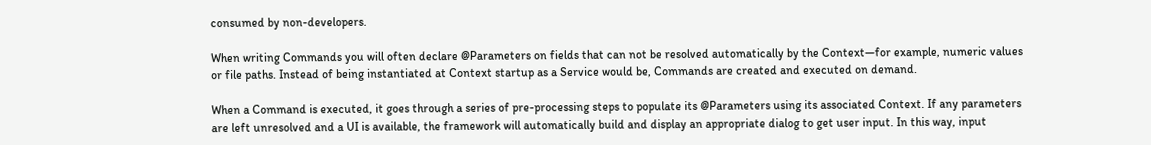consumed by non-developers.

When writing Commands you will often declare @Parameters on fields that can not be resolved automatically by the Context—for example, numeric values or file paths. Instead of being instantiated at Context startup as a Service would be, Commands are created and executed on demand.

When a Command is executed, it goes through a series of pre-processing steps to populate its @Parameters using its associated Context. If any parameters are left unresolved and a UI is available, the framework will automatically build and display an appropriate dialog to get user input. In this way, input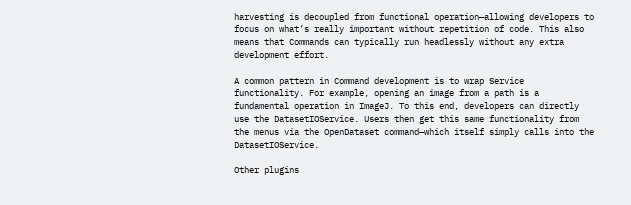harvesting is decoupled from functional operation—allowing developers to focus on what’s really important without repetition of code. This also means that Commands can typically run headlessly without any extra development effort.

A common pattern in Command development is to wrap Service functionality. For example, opening an image from a path is a fundamental operation in ImageJ. To this end, developers can directly use the DatasetIOService. Users then get this same functionality from the menus via the OpenDataset command—which itself simply calls into the DatasetIOService.

Other plugins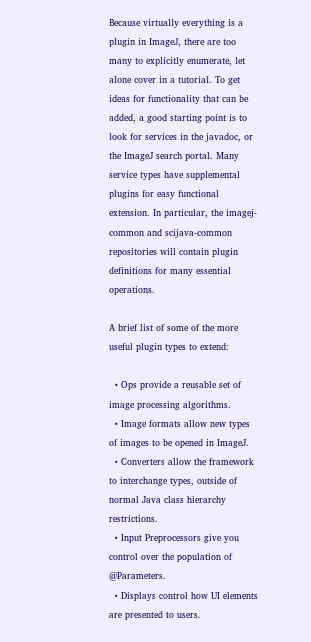Because virtually everything is a plugin in ImageJ, there are too many to explicitly enumerate, let alone cover in a tutorial. To get ideas for functionality that can be added, a good starting point is to look for services in the javadoc, or the ImageJ search portal. Many service types have supplemental plugins for easy functional extension. In particular, the imagej-common and scijava-common repositories will contain plugin definitions for many essential operations.

A brief list of some of the more useful plugin types to extend:

  • Ops provide a reusable set of image processing algorithms.
  • Image formats allow new types of images to be opened in ImageJ.
  • Converters allow the framework to interchange types, outside of normal Java class hierarchy restrictions.
  • Input Preprocessors give you control over the population of @Parameters.
  • Displays control how UI elements are presented to users.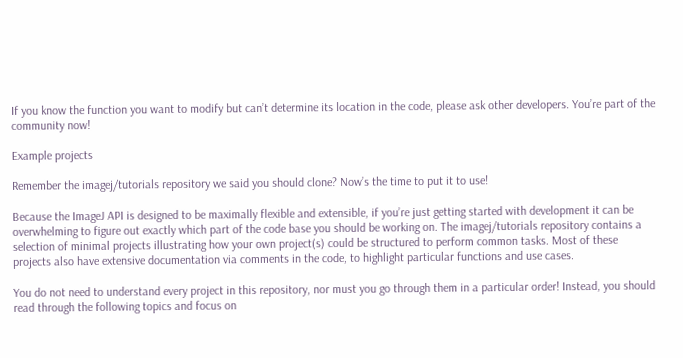If you know the function you want to modify but can’t determine its location in the code, please ask other developers. You’re part of the community now!

Example projects

Remember the imagej/tutorials repository we said you should clone? Now’s the time to put it to use!

Because the ImageJ API is designed to be maximally flexible and extensible, if you’re just getting started with development it can be overwhelming to figure out exactly which part of the code base you should be working on. The imagej/tutorials repository contains a selection of minimal projects illustrating how your own project(s) could be structured to perform common tasks. Most of these projects also have extensive documentation via comments in the code, to highlight particular functions and use cases.

You do not need to understand every project in this repository, nor must you go through them in a particular order! Instead, you should read through the following topics and focus on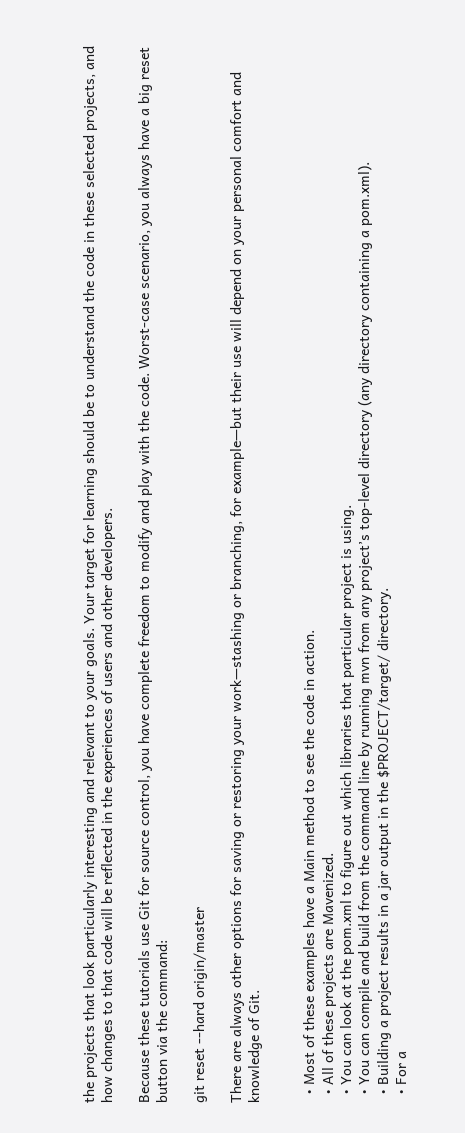the projects that look particularly interesting and relevant to your goals. Your target for learning should be to understand the code in these selected projects, and how changes to that code will be reflected in the experiences of users and other developers.

Because these tutorials use Git for source control, you have complete freedom to modify and play with the code. Worst-case scenario, you always have a big reset button via the command:

git reset --hard origin/master

There are always other options for saving or restoring your work—stashing or branching, for example—but their use will depend on your personal comfort and knowledge of Git.


  • Most of these examples have a Main method to see the code in action.
  • All of these projects are Mavenized.
  • You can look at the pom.xml to figure out which libraries that particular project is using.
  • You can compile and build from the command line by running mvn from any project’s top-level directory (any directory containing a pom.xml).
  • Building a project results in a jar output in the $PROJECT/target/ directory.
  • For a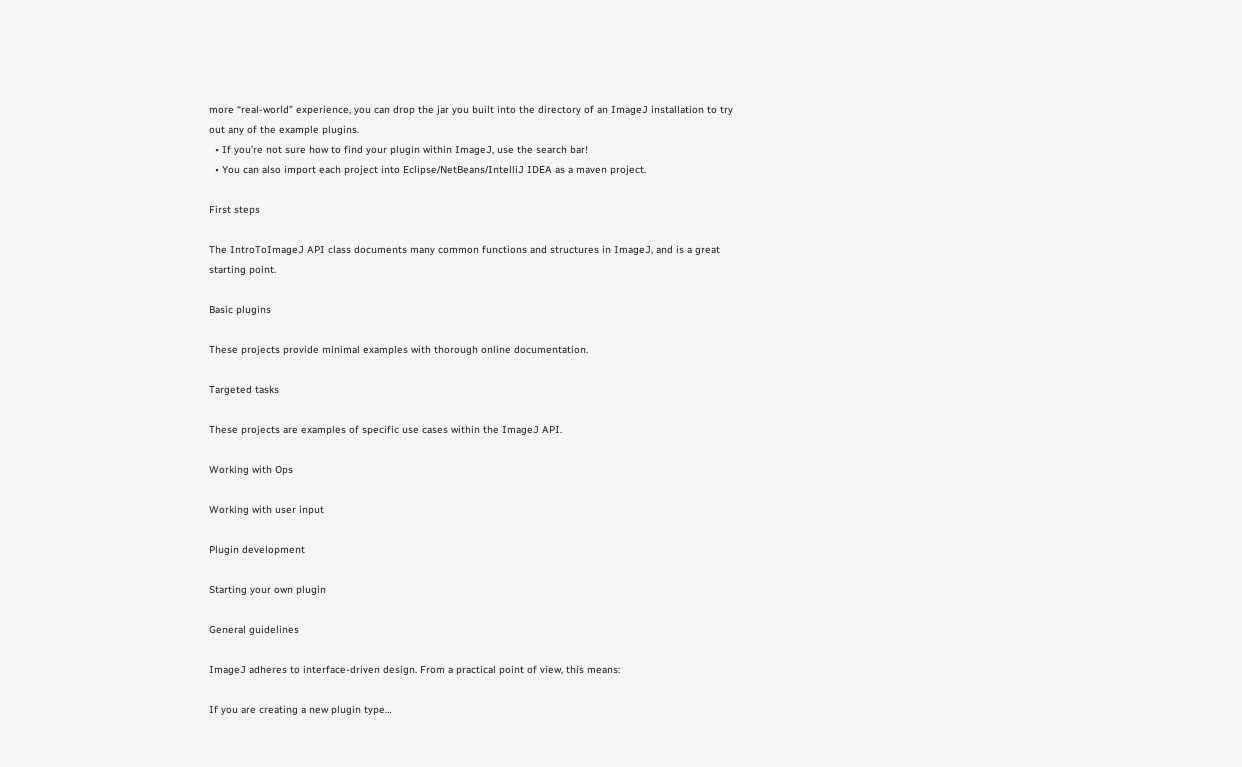more “real-world” experience, you can drop the jar you built into the directory of an ImageJ installation to try out any of the example plugins.
  • If you’re not sure how to find your plugin within ImageJ, use the search bar!
  • You can also import each project into Eclipse/NetBeans/IntelliJ IDEA as a maven project.

First steps

The IntroToImageJ API class documents many common functions and structures in ImageJ, and is a great starting point.

Basic plugins

These projects provide minimal examples with thorough online documentation.

Targeted tasks

These projects are examples of specific use cases within the ImageJ API.

Working with Ops

Working with user input

Plugin development

Starting your own plugin

General guidelines

ImageJ adheres to interface-driven design. From a practical point of view, this means:

If you are creating a new plugin type…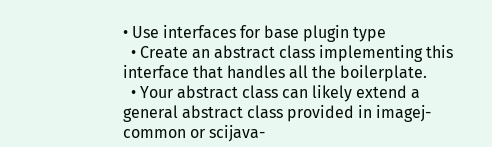• Use interfaces for base plugin type
  • Create an abstract class implementing this interface that handles all the boilerplate.
  • Your abstract class can likely extend a general abstract class provided in imagej-common or scijava-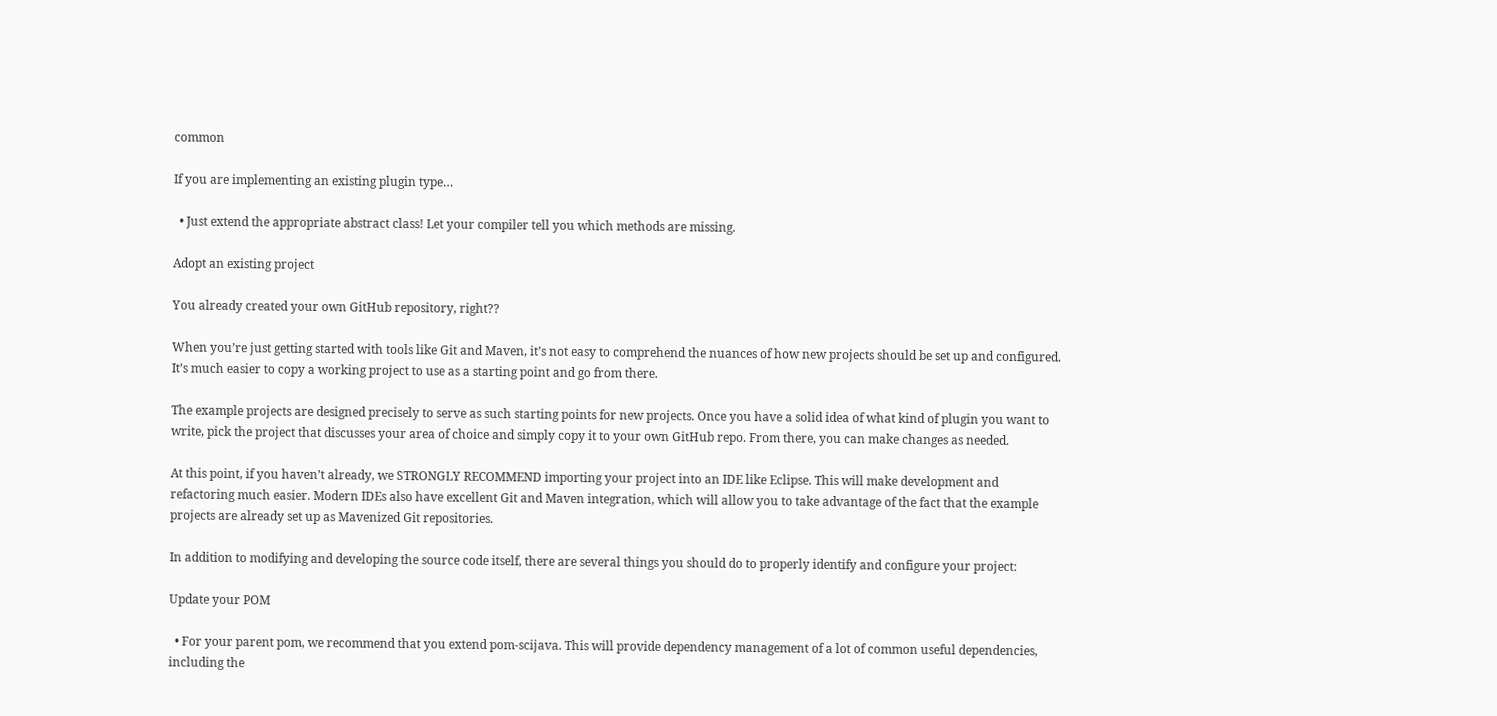common

If you are implementing an existing plugin type…

  • Just extend the appropriate abstract class! Let your compiler tell you which methods are missing.

Adopt an existing project

You already created your own GitHub repository, right??

When you’re just getting started with tools like Git and Maven, it’s not easy to comprehend the nuances of how new projects should be set up and configured. It’s much easier to copy a working project to use as a starting point and go from there.

The example projects are designed precisely to serve as such starting points for new projects. Once you have a solid idea of what kind of plugin you want to write, pick the project that discusses your area of choice and simply copy it to your own GitHub repo. From there, you can make changes as needed.

At this point, if you haven’t already, we STRONGLY RECOMMEND importing your project into an IDE like Eclipse. This will make development and refactoring much easier. Modern IDEs also have excellent Git and Maven integration, which will allow you to take advantage of the fact that the example projects are already set up as Mavenized Git repositories.

In addition to modifying and developing the source code itself, there are several things you should do to properly identify and configure your project:

Update your POM

  • For your parent pom, we recommend that you extend pom-scijava. This will provide dependency management of a lot of common useful dependencies, including the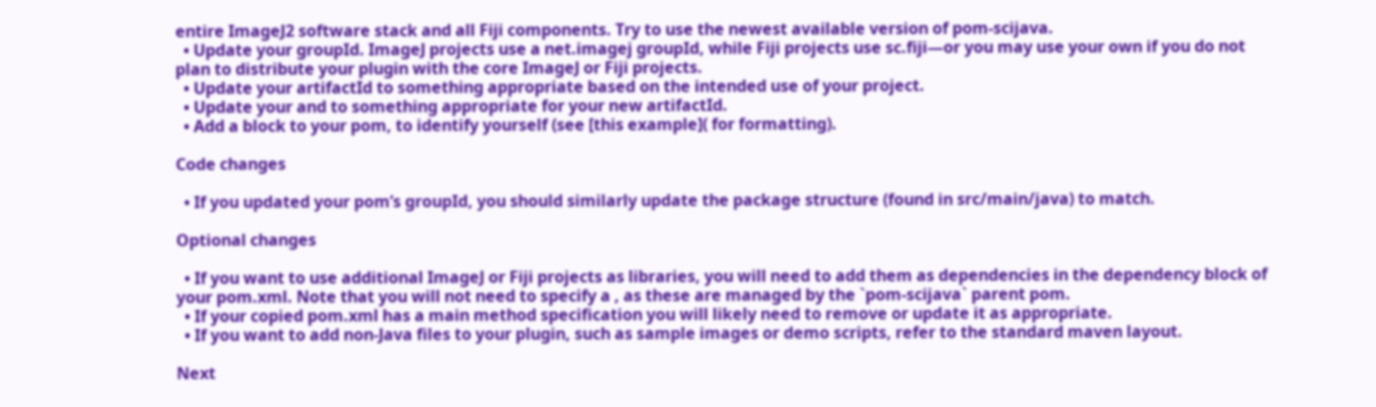entire ImageJ2 software stack and all Fiji components. Try to use the newest available version of pom-scijava.
  • Update your groupId. ImageJ projects use a net.imagej groupId, while Fiji projects use sc.fiji—or you may use your own if you do not plan to distribute your plugin with the core ImageJ or Fiji projects.
  • Update your artifactId to something appropriate based on the intended use of your project.
  • Update your and to something appropriate for your new artifactId.
  • Add a block to your pom, to identify yourself (see [this example]( for formatting).

Code changes

  • If you updated your pom’s groupId, you should similarly update the package structure (found in src/main/java) to match.

Optional changes

  • If you want to use additional ImageJ or Fiji projects as libraries, you will need to add them as dependencies in the dependency block of your pom.xml. Note that you will not need to specify a , as these are managed by the `pom-scijava` parent pom.
  • If your copied pom.xml has a main method specification you will likely need to remove or update it as appropriate.
  • If you want to add non-Java files to your plugin, such as sample images or demo scripts, refer to the standard maven layout.

Next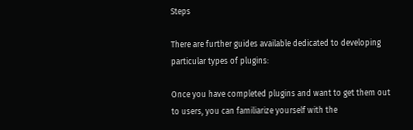Steps

There are further guides available dedicated to developing particular types of plugins:

Once you have completed plugins and want to get them out to users, you can familiarize yourself with the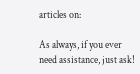articles on:

As always, if you ever need assistance, just ask!